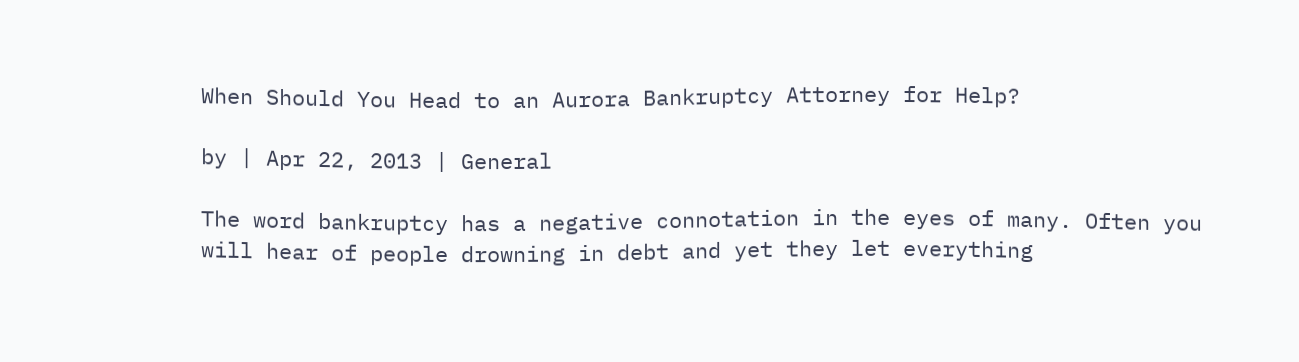When Should You Head to an Aurora Bankruptcy Attorney for Help?

by | Apr 22, 2013 | General

The word bankruptcy has a negative connotation in the eyes of many. Often you will hear of people drowning in debt and yet they let everything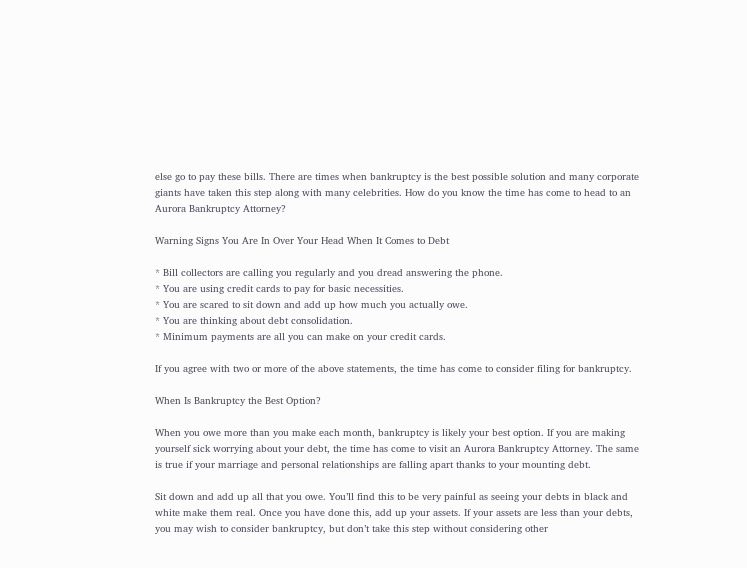else go to pay these bills. There are times when bankruptcy is the best possible solution and many corporate giants have taken this step along with many celebrities. How do you know the time has come to head to an Aurora Bankruptcy Attorney?

Warning Signs You Are In Over Your Head When It Comes to Debt

* Bill collectors are calling you regularly and you dread answering the phone.
* You are using credit cards to pay for basic necessities.
* You are scared to sit down and add up how much you actually owe.
* You are thinking about debt consolidation.
* Minimum payments are all you can make on your credit cards.

If you agree with two or more of the above statements, the time has come to consider filing for bankruptcy.

When Is Bankruptcy the Best Option?

When you owe more than you make each month, bankruptcy is likely your best option. If you are making yourself sick worrying about your debt, the time has come to visit an Aurora Bankruptcy Attorney. The same is true if your marriage and personal relationships are falling apart thanks to your mounting debt.

Sit down and add up all that you owe. You’ll find this to be very painful as seeing your debts in black and white make them real. Once you have done this, add up your assets. If your assets are less than your debts, you may wish to consider bankruptcy, but don’t take this step without considering other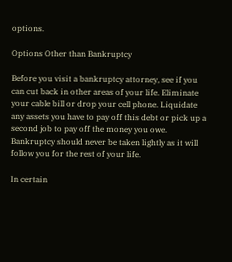options.

Options Other than Bankruptcy

Before you visit a bankruptcy attorney, see if you can cut back in other areas of your life. Eliminate your cable bill or drop your cell phone. Liquidate any assets you have to pay off this debt or pick up a second job to pay off the money you owe. Bankruptcy should never be taken lightly as it will follow you for the rest of your life.

In certain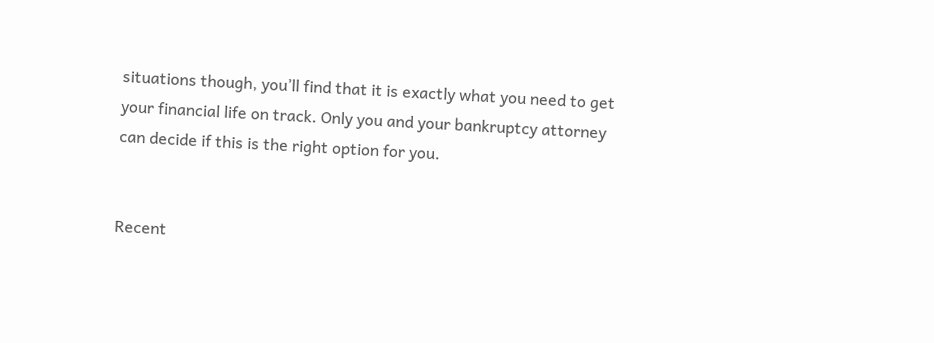situations though, you’ll find that it is exactly what you need to get your financial life on track. Only you and your bankruptcy attorney can decide if this is the right option for you.


Recent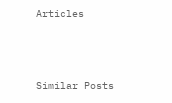Articles



Similar Posts